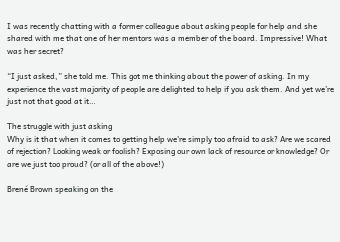I was recently chatting with a former colleague about asking people for help and she shared with me that one of her mentors was a member of the board. Impressive! What was her secret?

“I just asked,” she told me. This got me thinking about the power of asking. In my experience the vast majority of people are delighted to help if you ask them. And yet we’re just not that good at it…

The struggle with just asking
Why is it that when it comes to getting help we’re simply too afraid to ask? Are we scared of rejection? Looking weak or foolish? Exposing our own lack of resource or knowledge? Or are we just too proud? (or all of the above!)

Brené Brown speaking on the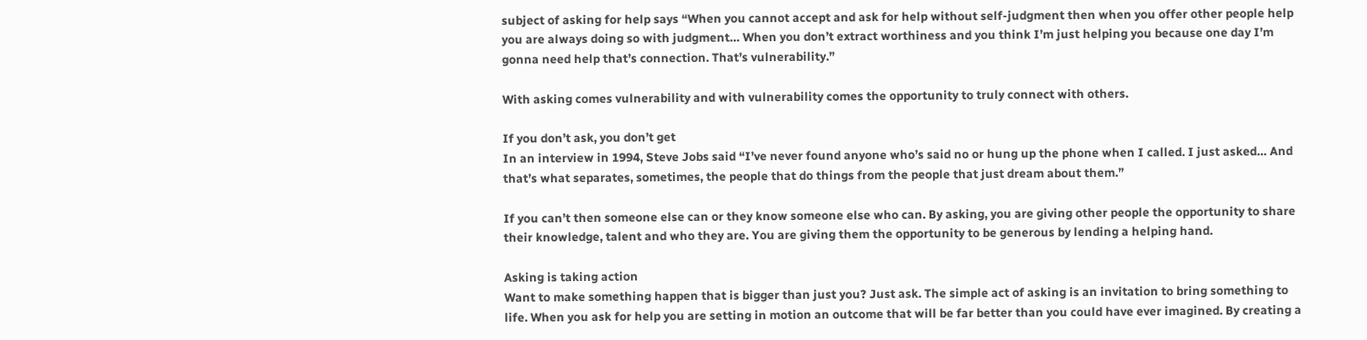subject of asking for help says “When you cannot accept and ask for help without self-judgment then when you offer other people help you are always doing so with judgment… When you don’t extract worthiness and you think I’m just helping you because one day I’m gonna need help that’s connection. That’s vulnerability.”

With asking comes vulnerability and with vulnerability comes the opportunity to truly connect with others.

If you don’t ask, you don’t get
In an interview in 1994, Steve Jobs said “I’ve never found anyone who’s said no or hung up the phone when I called. I just asked… And that’s what separates, sometimes, the people that do things from the people that just dream about them.”

If you can’t then someone else can or they know someone else who can. By asking, you are giving other people the opportunity to share their knowledge, talent and who they are. You are giving them the opportunity to be generous by lending a helping hand.

Asking is taking action
Want to make something happen that is bigger than just you? Just ask. The simple act of asking is an invitation to bring something to life. When you ask for help you are setting in motion an outcome that will be far better than you could have ever imagined. By creating a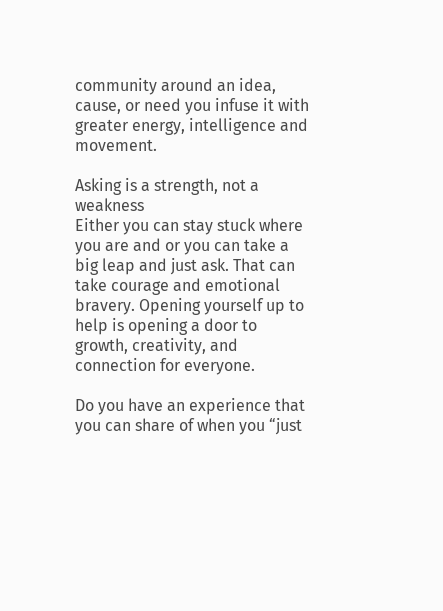community around an idea, cause, or need you infuse it with greater energy, intelligence and movement.

Asking is a strength, not a weakness
Either you can stay stuck where you are and or you can take a big leap and just ask. That can take courage and emotional bravery. Opening yourself up to help is opening a door to growth, creativity, and connection for everyone.

Do you have an experience that you can share of when you “just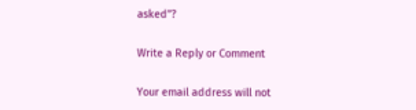asked”?

Write a Reply or Comment

Your email address will not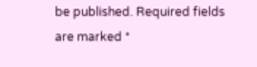be published. Required fields are marked *